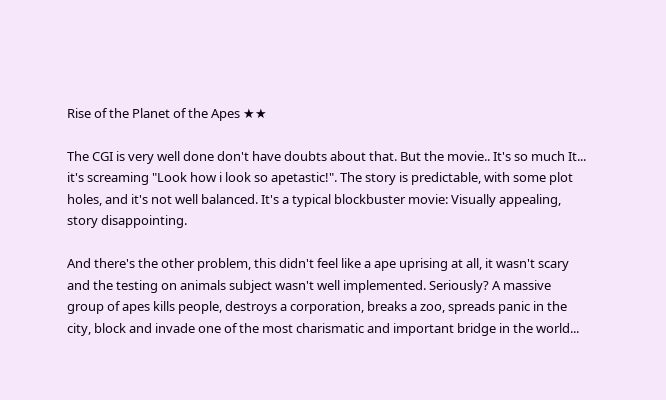Rise of the Planet of the Apes ★★

The CGI is very well done don't have doubts about that. But the movie.. It's so much It... it's screaming "Look how i look so apetastic!". The story is predictable, with some plot holes, and it's not well balanced. It's a typical blockbuster movie: Visually appealing, story disappointing.

And there's the other problem, this didn't feel like a ape uprising at all, it wasn't scary and the testing on animals subject wasn't well implemented. Seriously? A massive group of apes kills people, destroys a corporation, breaks a zoo, spreads panic in the city, block and invade one of the most charismatic and important bridge in the world...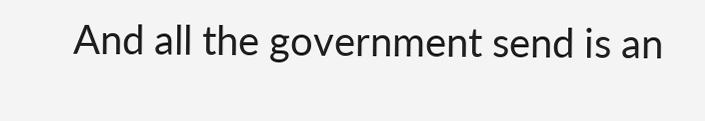And all the government send is an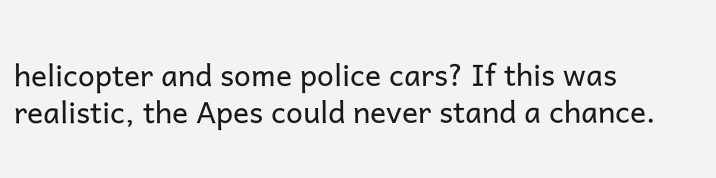helicopter and some police cars? If this was realistic, the Apes could never stand a chance.